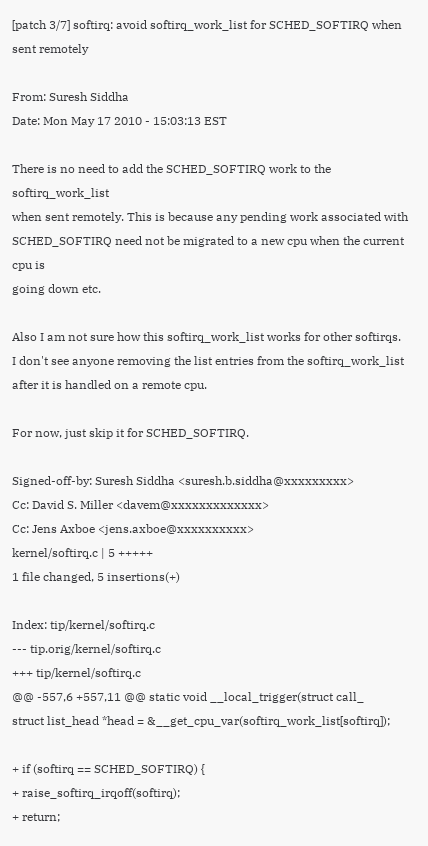[patch 3/7] softirq: avoid softirq_work_list for SCHED_SOFTIRQ when sent remotely

From: Suresh Siddha
Date: Mon May 17 2010 - 15:03:13 EST

There is no need to add the SCHED_SOFTIRQ work to the softirq_work_list
when sent remotely. This is because any pending work associated with
SCHED_SOFTIRQ need not be migrated to a new cpu when the current cpu is
going down etc.

Also I am not sure how this softirq_work_list works for other softirqs.
I don't see anyone removing the list entries from the softirq_work_list
after it is handled on a remote cpu.

For now, just skip it for SCHED_SOFTIRQ.

Signed-off-by: Suresh Siddha <suresh.b.siddha@xxxxxxxxx>
Cc: David S. Miller <davem@xxxxxxxxxxxxx>
Cc: Jens Axboe <jens.axboe@xxxxxxxxxx>
kernel/softirq.c | 5 +++++
1 file changed, 5 insertions(+)

Index: tip/kernel/softirq.c
--- tip.orig/kernel/softirq.c
+++ tip/kernel/softirq.c
@@ -557,6 +557,11 @@ static void __local_trigger(struct call_
struct list_head *head = &__get_cpu_var(softirq_work_list[softirq]);

+ if (softirq == SCHED_SOFTIRQ) {
+ raise_softirq_irqoff(softirq);
+ return;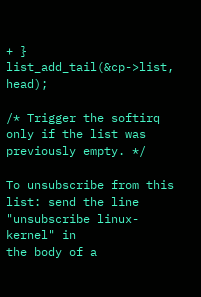+ }
list_add_tail(&cp->list, head);

/* Trigger the softirq only if the list was previously empty. */

To unsubscribe from this list: send the line "unsubscribe linux-kernel" in
the body of a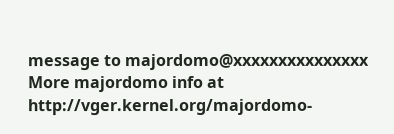message to majordomo@xxxxxxxxxxxxxxx
More majordomo info at http://vger.kernel.org/majordomo-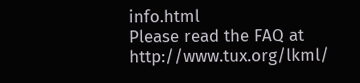info.html
Please read the FAQ at http://www.tux.org/lkml/